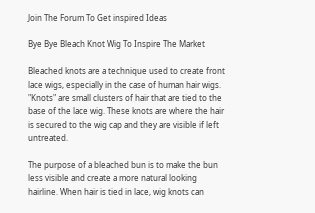Join The Forum To Get inspired Ideas

Bye Bye Bleach Knot Wig To Inspire The Market

Bleached knots are a technique used to create front lace wigs, especially in the case of human hair wigs. "Knots" are small clusters of hair that are tied to the base of the lace wig. These knots are where the hair is secured to the wig cap and they are visible if left untreated.

The purpose of a bleached bun is to make the bun less visible and create a more natural looking hairline. When hair is tied in lace, wig knots can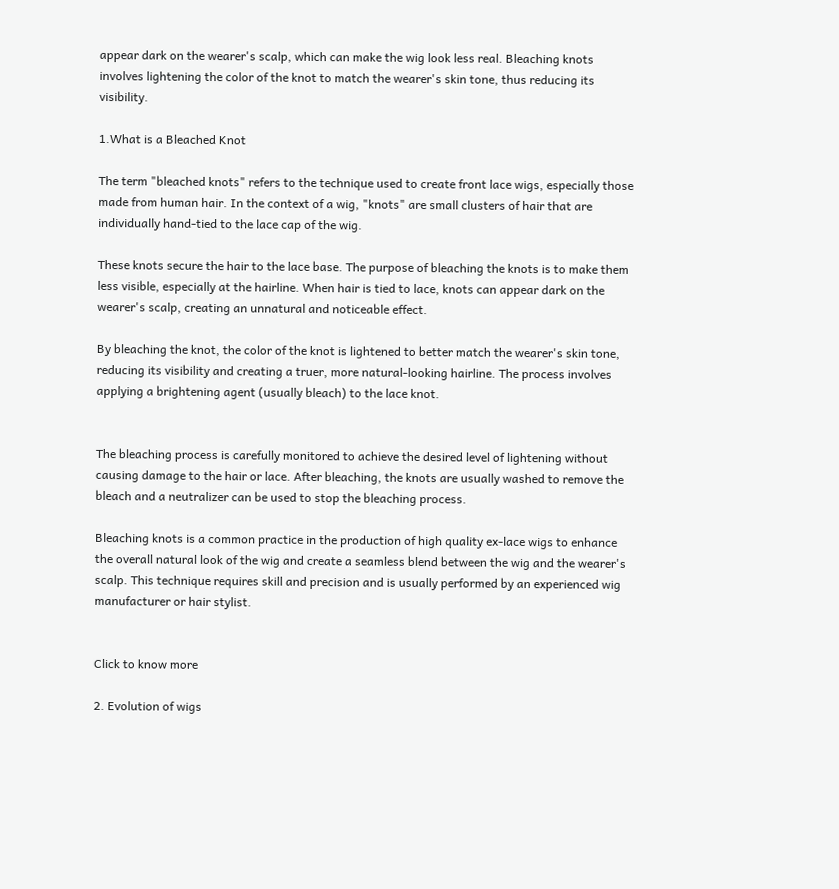appear dark on the wearer's scalp, which can make the wig look less real. Bleaching knots involves lightening the color of the knot to match the wearer's skin tone, thus reducing its visibility.

1.What is a Bleached Knot

The term "bleached knots" refers to the technique used to create front lace wigs, especially those made from human hair. In the context of a wig, "knots" are small clusters of hair that are individually hand-tied to the lace cap of the wig.

These knots secure the hair to the lace base. The purpose of bleaching the knots is to make them less visible, especially at the hairline. When hair is tied to lace, knots can appear dark on the wearer's scalp, creating an unnatural and noticeable effect.

By bleaching the knot, the color of the knot is lightened to better match the wearer's skin tone, reducing its visibility and creating a truer, more natural-looking hairline. The process involves applying a brightening agent (usually bleach) to the lace knot.


The bleaching process is carefully monitored to achieve the desired level of lightening without causing damage to the hair or lace. After bleaching, the knots are usually washed to remove the bleach and a neutralizer can be used to stop the bleaching process.

Bleaching knots is a common practice in the production of high quality ex-lace wigs to enhance the overall natural look of the wig and create a seamless blend between the wig and the wearer's scalp. This technique requires skill and precision and is usually performed by an experienced wig manufacturer or hair stylist.


Click to know more

2. Evolution of wigs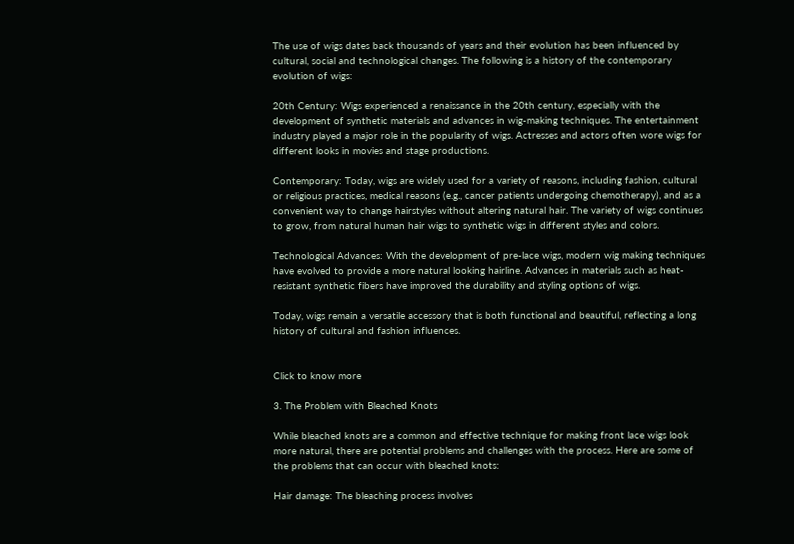The use of wigs dates back thousands of years and their evolution has been influenced by cultural, social and technological changes. The following is a history of the contemporary evolution of wigs:

20th Century: Wigs experienced a renaissance in the 20th century, especially with the development of synthetic materials and advances in wig-making techniques. The entertainment industry played a major role in the popularity of wigs. Actresses and actors often wore wigs for different looks in movies and stage productions.

Contemporary: Today, wigs are widely used for a variety of reasons, including fashion, cultural or religious practices, medical reasons (e.g., cancer patients undergoing chemotherapy), and as a convenient way to change hairstyles without altering natural hair. The variety of wigs continues to grow, from natural human hair wigs to synthetic wigs in different styles and colors.

Technological Advances: With the development of pre-lace wigs, modern wig making techniques have evolved to provide a more natural looking hairline. Advances in materials such as heat-resistant synthetic fibers have improved the durability and styling options of wigs.

Today, wigs remain a versatile accessory that is both functional and beautiful, reflecting a long history of cultural and fashion influences.


Click to know more

3. The Problem with Bleached Knots

While bleached knots are a common and effective technique for making front lace wigs look more natural, there are potential problems and challenges with the process. Here are some of the problems that can occur with bleached knots:

Hair damage: The bleaching process involves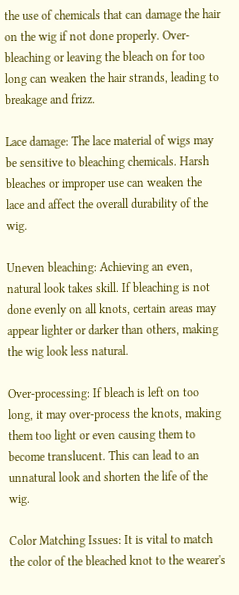the use of chemicals that can damage the hair on the wig if not done properly. Over-bleaching or leaving the bleach on for too long can weaken the hair strands, leading to breakage and frizz.

Lace damage: The lace material of wigs may be sensitive to bleaching chemicals. Harsh bleaches or improper use can weaken the lace and affect the overall durability of the wig.

Uneven bleaching: Achieving an even, natural look takes skill. If bleaching is not done evenly on all knots, certain areas may appear lighter or darker than others, making the wig look less natural.

Over-processing: If bleach is left on too long, it may over-process the knots, making them too light or even causing them to become translucent. This can lead to an unnatural look and shorten the life of the wig.

Color Matching Issues: It is vital to match the color of the bleached knot to the wearer's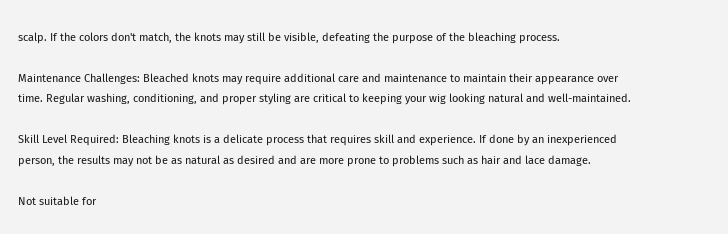scalp. If the colors don't match, the knots may still be visible, defeating the purpose of the bleaching process.

Maintenance Challenges: Bleached knots may require additional care and maintenance to maintain their appearance over time. Regular washing, conditioning, and proper styling are critical to keeping your wig looking natural and well-maintained.

Skill Level Required: Bleaching knots is a delicate process that requires skill and experience. If done by an inexperienced person, the results may not be as natural as desired and are more prone to problems such as hair and lace damage.

Not suitable for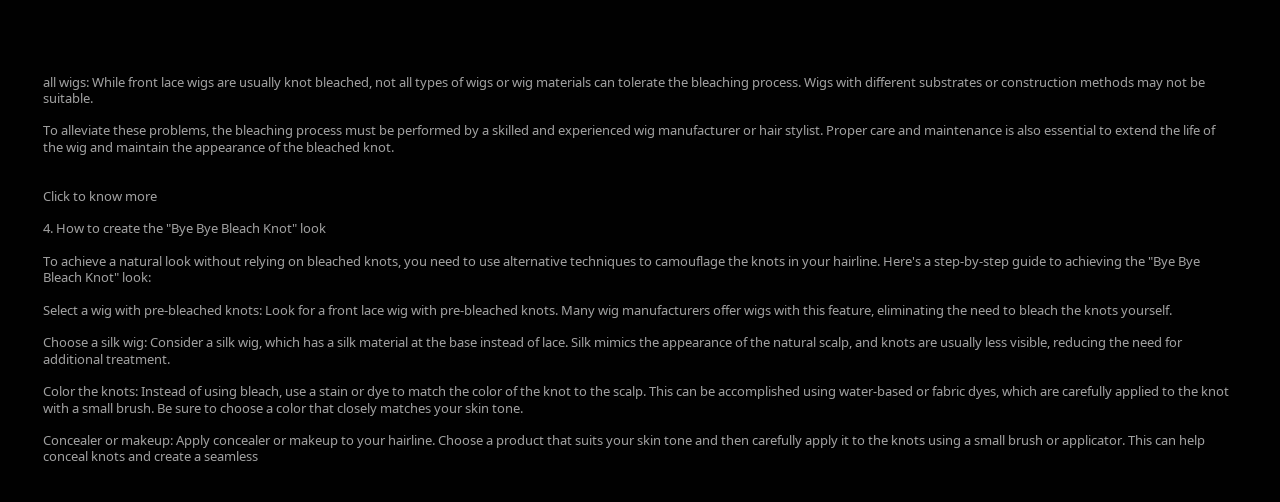all wigs: While front lace wigs are usually knot bleached, not all types of wigs or wig materials can tolerate the bleaching process. Wigs with different substrates or construction methods may not be suitable.

To alleviate these problems, the bleaching process must be performed by a skilled and experienced wig manufacturer or hair stylist. Proper care and maintenance is also essential to extend the life of the wig and maintain the appearance of the bleached knot.


Click to know more

4. How to create the "Bye Bye Bleach Knot" look

To achieve a natural look without relying on bleached knots, you need to use alternative techniques to camouflage the knots in your hairline. Here's a step-by-step guide to achieving the "Bye Bye Bleach Knot" look:

Select a wig with pre-bleached knots: Look for a front lace wig with pre-bleached knots. Many wig manufacturers offer wigs with this feature, eliminating the need to bleach the knots yourself.

Choose a silk wig: Consider a silk wig, which has a silk material at the base instead of lace. Silk mimics the appearance of the natural scalp, and knots are usually less visible, reducing the need for additional treatment.

Color the knots: Instead of using bleach, use a stain or dye to match the color of the knot to the scalp. This can be accomplished using water-based or fabric dyes, which are carefully applied to the knot with a small brush. Be sure to choose a color that closely matches your skin tone.

Concealer or makeup: Apply concealer or makeup to your hairline. Choose a product that suits your skin tone and then carefully apply it to the knots using a small brush or applicator. This can help conceal knots and create a seamless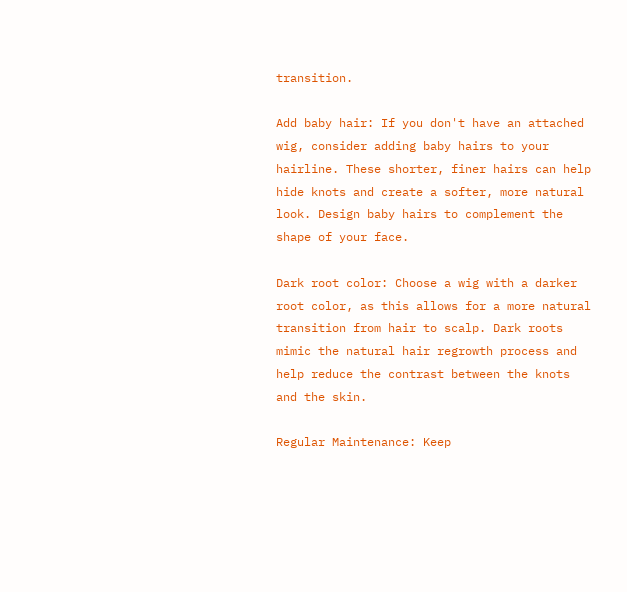transition.

Add baby hair: If you don't have an attached wig, consider adding baby hairs to your hairline. These shorter, finer hairs can help hide knots and create a softer, more natural look. Design baby hairs to complement the shape of your face.

Dark root color: Choose a wig with a darker root color, as this allows for a more natural transition from hair to scalp. Dark roots mimic the natural hair regrowth process and help reduce the contrast between the knots and the skin.

Regular Maintenance: Keep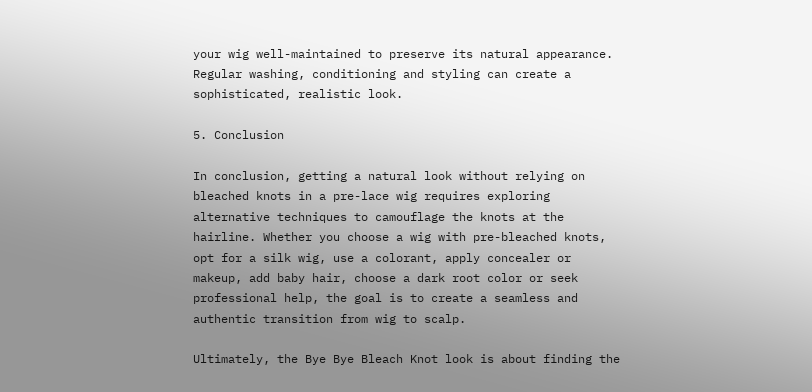your wig well-maintained to preserve its natural appearance. Regular washing, conditioning and styling can create a sophisticated, realistic look.

5. Conclusion

In conclusion, getting a natural look without relying on bleached knots in a pre-lace wig requires exploring alternative techniques to camouflage the knots at the hairline. Whether you choose a wig with pre-bleached knots, opt for a silk wig, use a colorant, apply concealer or makeup, add baby hair, choose a dark root color or seek professional help, the goal is to create a seamless and authentic transition from wig to scalp.

Ultimately, the Bye Bye Bleach Knot look is about finding the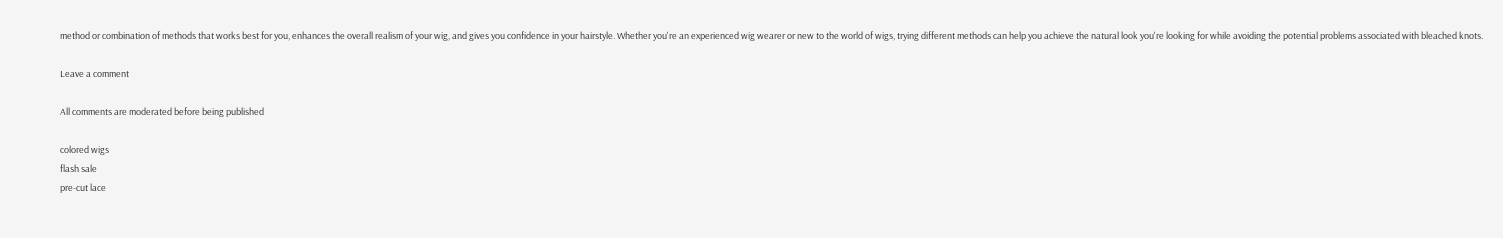method or combination of methods that works best for you, enhances the overall realism of your wig, and gives you confidence in your hairstyle. Whether you're an experienced wig wearer or new to the world of wigs, trying different methods can help you achieve the natural look you're looking for while avoiding the potential problems associated with bleached knots.

Leave a comment

All comments are moderated before being published

colored wigs
flash sale
pre-cut lace